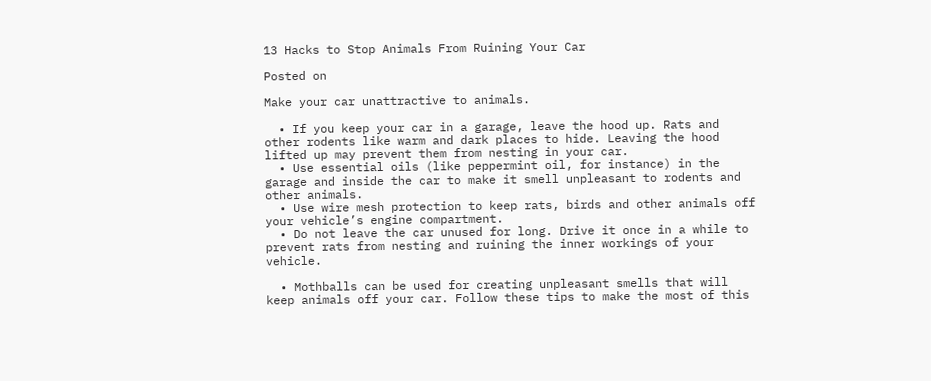13 Hacks to Stop Animals From Ruining Your Car

Posted on

Make your car unattractive to animals.

  • If you keep your car in a garage, leave the hood up. Rats and other rodents like warm and dark places to hide. Leaving the hood lifted up may prevent them from nesting in your car.
  • Use essential oils (like peppermint oil, for instance) in the garage and inside the car to make it smell unpleasant to rodents and other animals.
  • Use wire mesh protection to keep rats, birds and other animals off your vehicle’s engine compartment.
  • Do not leave the car unused for long. Drive it once in a while to prevent rats from nesting and ruining the inner workings of your vehicle.

  • Mothballs can be used for creating unpleasant smells that will keep animals off your car. Follow these tips to make the most of this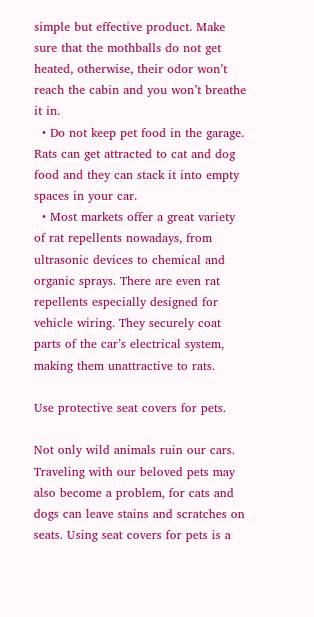simple but effective product. Make sure that the mothballs do not get heated, otherwise, their odor won’t reach the cabin and you won’t breathe it in.
  • Do not keep pet food in the garage. Rats can get attracted to cat and dog food and they can stack it into empty spaces in your car.
  • Most markets offer a great variety of rat repellents nowadays, from ultrasonic devices to chemical and organic sprays. There are even rat repellents especially designed for vehicle wiring. They securely coat parts of the car’s electrical system, making them unattractive to rats.

Use protective seat covers for pets.

Not only wild animals ruin our cars. Traveling with our beloved pets may also become a problem, for cats and dogs can leave stains and scratches on seats. Using seat covers for pets is a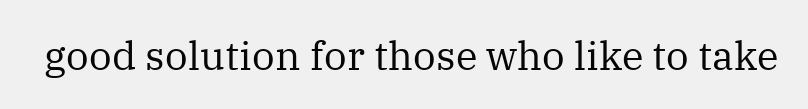good solution for those who like to take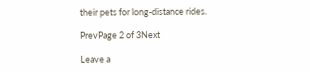their pets for long-distance rides.

PrevPage 2 of 3Next

Leave a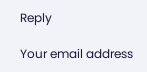Reply

Your email address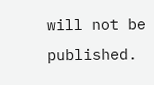will not be published.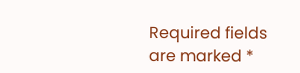Required fields are marked *